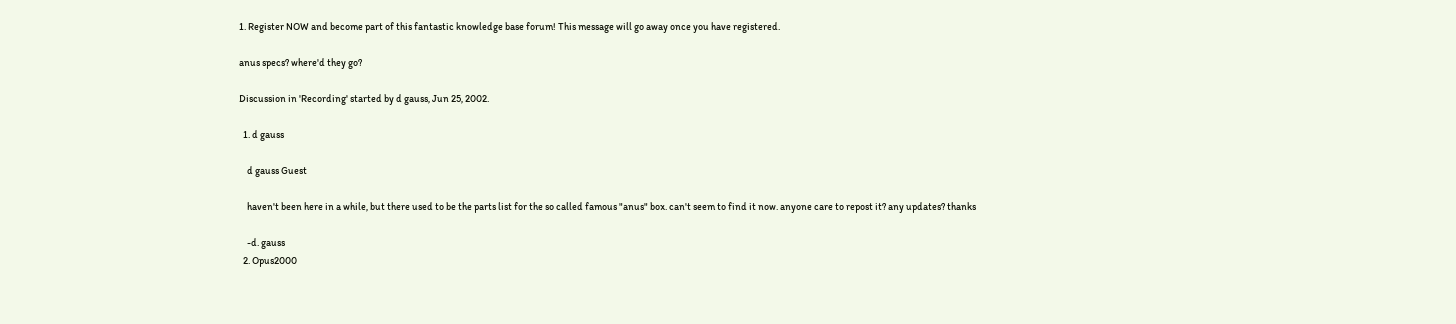1. Register NOW and become part of this fantastic knowledge base forum! This message will go away once you have registered.

anus specs? where'd they go?

Discussion in 'Recording' started by d gauss, Jun 25, 2002.

  1. d gauss

    d gauss Guest

    haven't been here in a while, but there used to be the parts list for the so called famous "anus" box. can't seem to find it now. anyone care to repost it? any updates? thanks

    -d. gauss
  2. Opus2000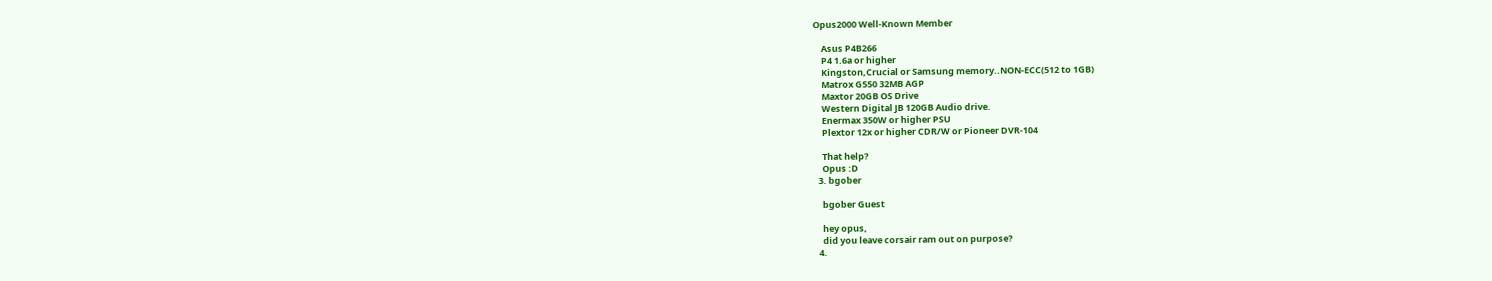Opus2000 Well-Known Member

    Asus P4B266
    P4 1.6a or higher
    Kingston,Crucial or Samsung memory..NON-ECC(512 to 1GB)
    Matrox G550 32MB AGP
    Maxtor 20GB OS Drive
    Western Digital JB 120GB Audio drive.
    Enermax 350W or higher PSU
    Plextor 12x or higher CDR/W or Pioneer DVR-104

    That help?
    Opus :D
  3. bgober

    bgober Guest

    hey opus,
    did you leave corsair ram out on purpose?
  4.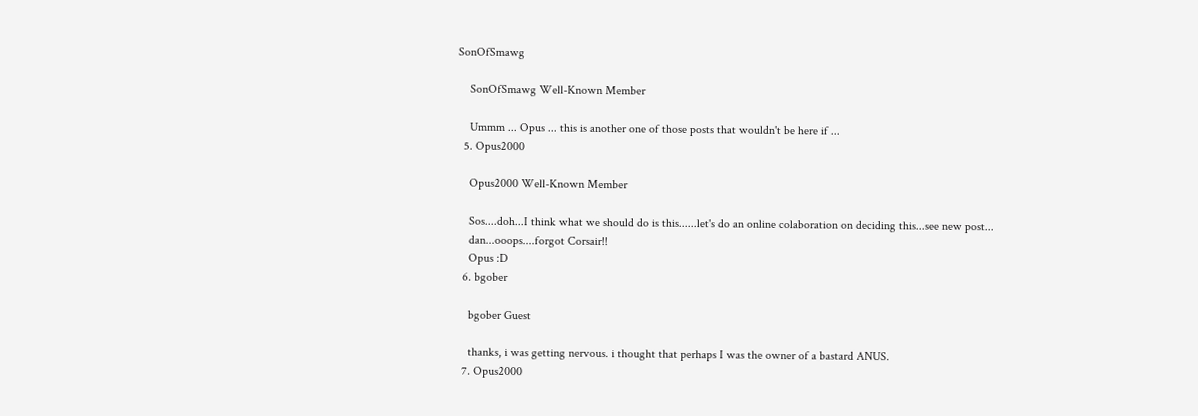SonOfSmawg

    SonOfSmawg Well-Known Member

    Ummm ... Opus ... this is another one of those posts that wouldn't be here if ...
  5. Opus2000

    Opus2000 Well-Known Member

    Sos....doh...I think what we should do is this......let's do an online colaboration on deciding this...see new post...
    dan...ooops....forgot Corsair!!
    Opus :D
  6. bgober

    bgober Guest

    thanks, i was getting nervous. i thought that perhaps I was the owner of a bastard ANUS.
  7. Opus2000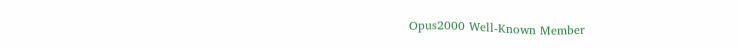Opus2000 Well-Known Member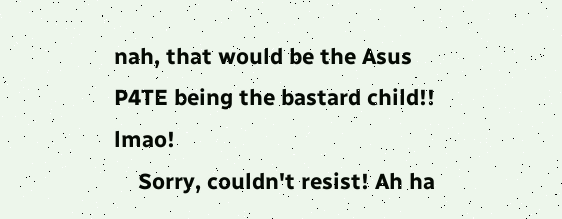nah, that would be the Asus P4TE being the bastard child!! lmao!
    Sorry, couldn't resist! Ah ha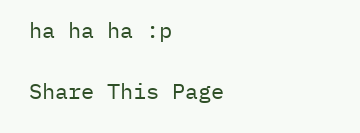ha ha ha :p

Share This Page